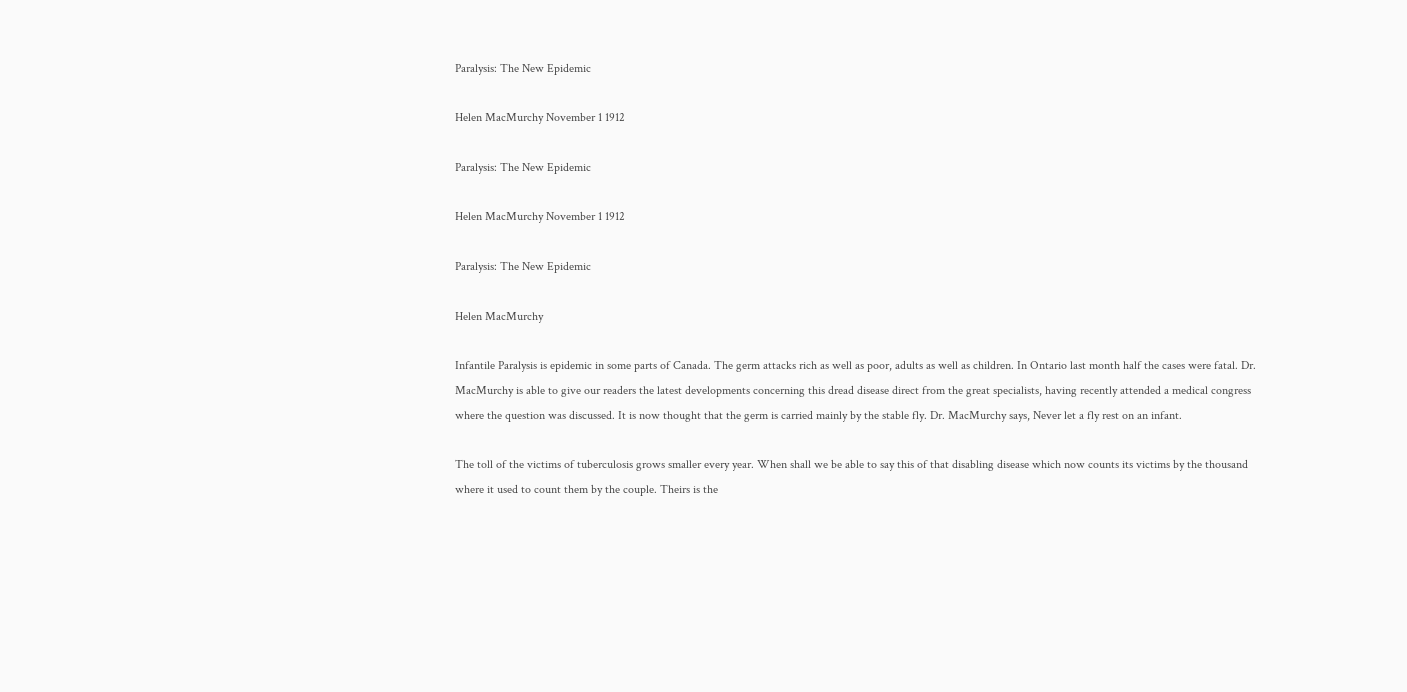Paralysis: The New Epidemic

Helen MacMurchy November 1 1912

Paralysis: The New Epidemic

Helen MacMurchy November 1 1912

Paralysis: The New Epidemic

Helen MacMurchy

Infantile Paralysis is epidemic in some parts of Canada. The germ attacks rich as well as poor, adults as well as children. In Ontario last month half the cases were fatal. Dr. MacMurchy is able to give our readers the latest developments concerning this dread disease direct from the great specialists, having recently attended a medical congress where the question was discussed. It is now thought that the germ is carried mainly by the stable fly. Dr. MacMurchy says, Never let a fly rest on an infant.

The toll of the victims of tuberculosis grows smaller every year. When shall we be able to say this of that disabling disease which now counts its victims by the thousand where it used to count them by the couple. Theirs is the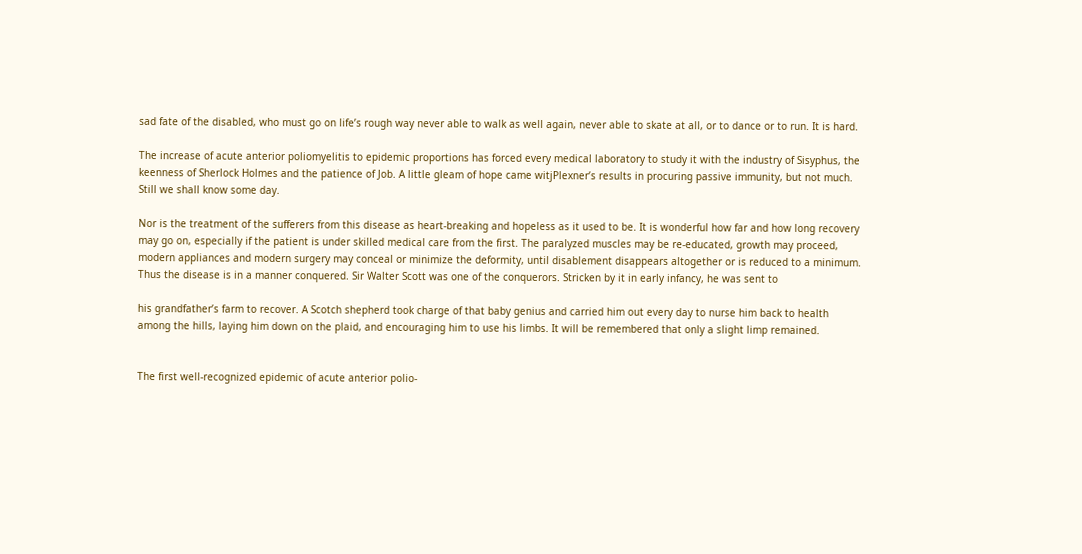sad fate of the disabled, who must go on life’s rough way never able to walk as well again, never able to skate at all, or to dance or to run. It is hard.

The increase of acute anterior poliomyelitis to epidemic proportions has forced every medical laboratory to study it with the industry of Sisyphus, the keenness of Sherlock Holmes and the patience of Job. A little gleam of hope came witjPlexner’s results in procuring passive immunity, but not much. Still we shall know some day.

Nor is the treatment of the sufferers from this disease as heart-breaking and hopeless as it used to be. It is wonderful how far and how long recovery may go on, especially if the patient is under skilled medical care from the first. The paralyzed muscles may be re-educated, growth may proceed, modern appliances and modern surgery may conceal or minimize the deformity, until disablement disappears altogether or is reduced to a minimum. Thus the disease is in a manner conquered. Sir Walter Scott was one of the conquerors. Stricken by it in early infancy, he was sent to

his grandfather’s farm to recover. A Scotch shepherd took charge of that baby genius and carried him out every day to nurse him back to health among the hills, laying him down on the plaid, and encouraging him to use his limbs. It will be remembered that only a slight limp remained.


The first well-recognized epidemic of acute anterior polio-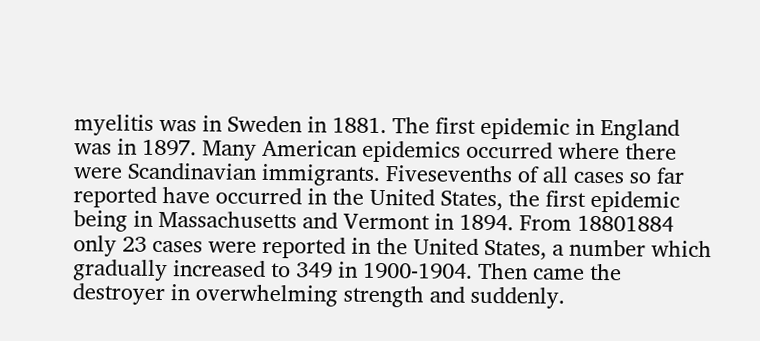myelitis was in Sweden in 1881. The first epidemic in England was in 1897. Many American epidemics occurred where there were Scandinavian immigrants. Fivesevenths of all cases so far reported have occurred in the United States, the first epidemic being in Massachusetts and Vermont in 1894. From 18801884 only 23 cases were reported in the United States, a number which gradually increased to 349 in 1900-1904. Then came the destroyer in overwhelming strength and suddenly.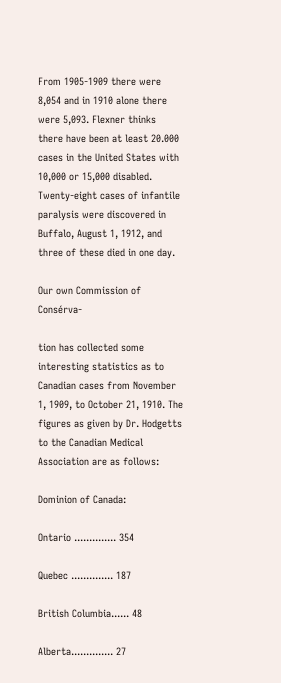From 1905-1909 there were 8,054 and in 1910 alone there were 5,093. Flexner thinks there have been at least 20.000 cases in the United States with 10,000 or 15,000 disabled. Twenty-eight cases of infantile paralysis were discovered in Buffalo, August 1, 1912, and three of these died in one day.

Our own Commission of Consérva-

tion has collected some interesting statistics as to Canadian cases from November 1, 1909, to October 21, 1910. The figures as given by Dr. Hodgetts to the Canadian Medical Association are as follows:

Dominion of Canada:

Ontario .............. 354

Quebec .............. 187

British Columbia...... 48

Alberta.............. 27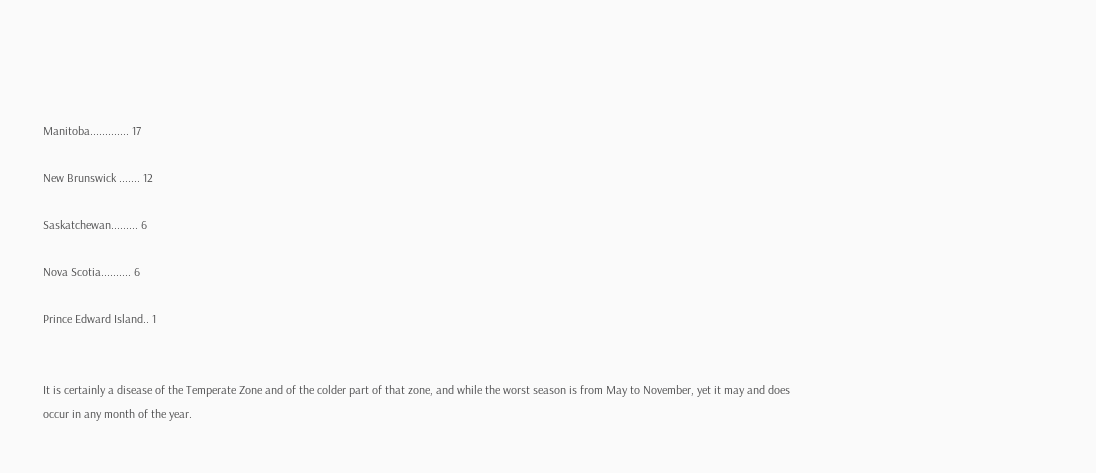Manitoba............. 17

New Brunswick ....... 12

Saskatchewan......... 6

Nova Scotia.......... 6

Prince Edward Island.. 1


It is certainly a disease of the Temperate Zone and of the colder part of that zone, and while the worst season is from May to November, yet it may and does occur in any month of the year.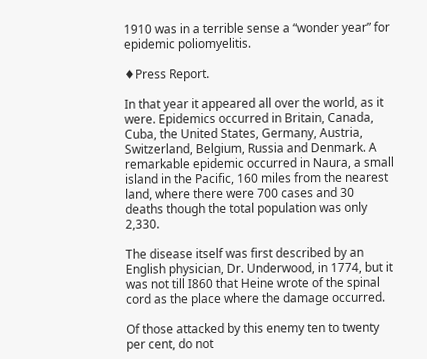1910 was in a terrible sense a “wonder year” for epidemic poliomyelitis.

♦Press Report.

In that year it appeared all over the world, as it were. Epidemics occurred in Britain, Canada, Cuba, the United States, Germany, Austria, Switzerland, Belgium, Russia and Denmark. A remarkable epidemic occurred in Naura, a small island in the Pacific, 160 miles from the nearest land, where there were 700 cases and 30 deaths though the total population was only 2,330.

The disease itself was first described by an English physician, Dr. Underwood, in 1774, but it was not till I860 that Heine wrote of the spinal cord as the place where the damage occurred.

Of those attacked by this enemy ten to twenty per cent, do not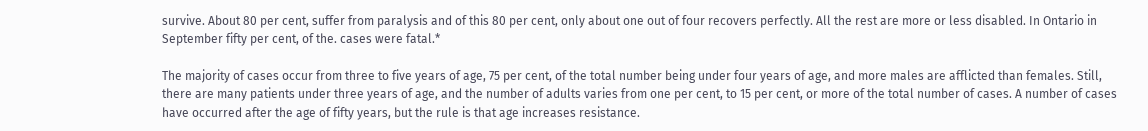survive. About 80 per cent, suffer from paralysis and of this 80 per cent, only about one out of four recovers perfectly. All the rest are more or less disabled. In Ontario in September fifty per cent, of the. cases were fatal.*

The majority of cases occur from three to five years of age, 75 per cent, of the total number being under four years of age, and more males are afflicted than females. Still, there are many patients under three years of age, and the number of adults varies from one per cent, to 15 per cent, or more of the total number of cases. A number of cases have occurred after the age of fifty years, but the rule is that age increases resistance.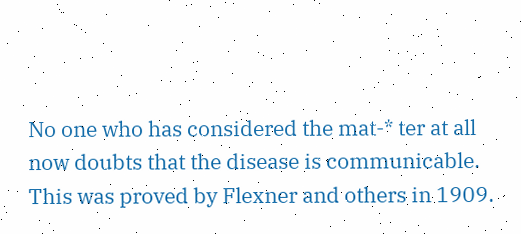No one who has considered the mat-* ter at all now doubts that the disease is communicable. This was proved by Flexner and others in 1909.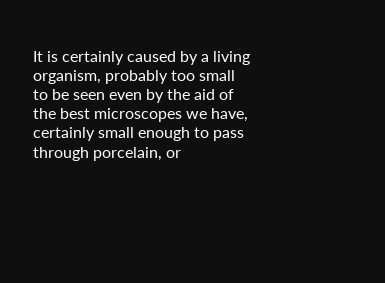It is certainly caused by a living organism, probably too small to be seen even by the aid of the best microscopes we have, certainly small enough to pass through porcelain, or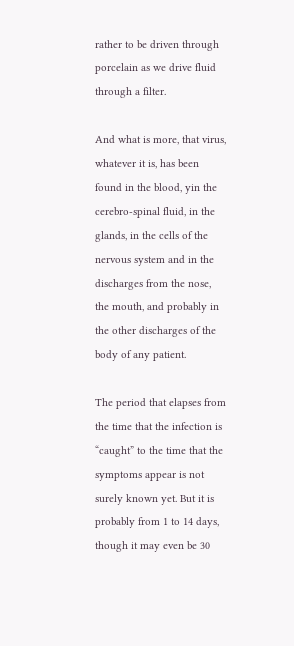rather to be driven through porcelain as we drive fluid through a filter.

And what is more, that virus, whatever it is, has been found in the blood, yin the cerebro-spinal fluid, in the glands, in the cells of the nervous system and in the discharges from the nose, the mouth, and probably in the other discharges of the body of any patient.

The period that elapses from the time that the infection is “caught” to the time that the symptoms appear is not surely known yet. But it is probably from 1 to 14 days, though it may even be 30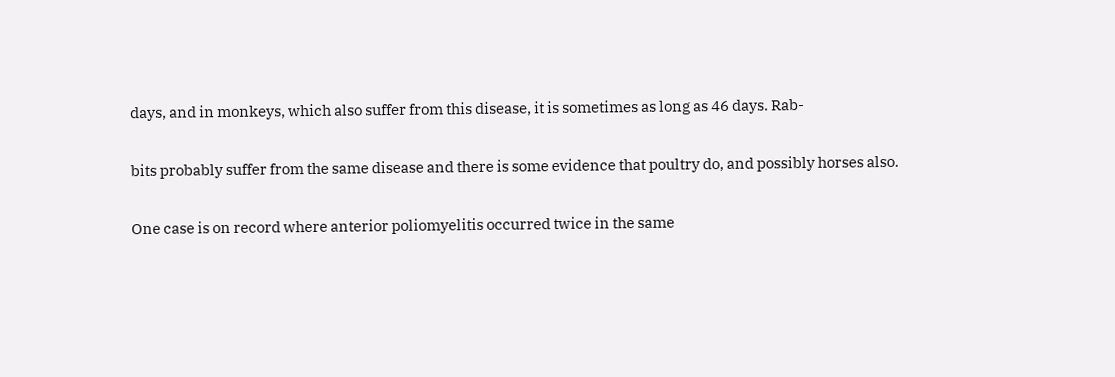days, and in monkeys, which also suffer from this disease, it is sometimes as long as 46 days. Rab-

bits probably suffer from the same disease and there is some evidence that poultry do, and possibly horses also.

One case is on record where anterior poliomyelitis occurred twice in the same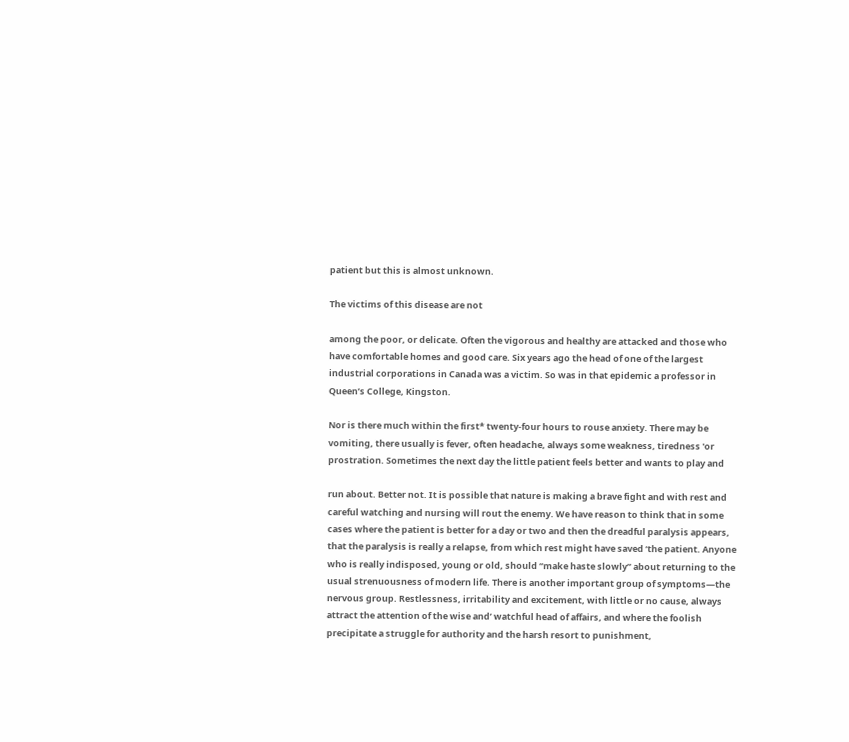patient but this is almost unknown.

The victims of this disease are not

among the poor, or delicate. Often the vigorous and healthy are attacked and those who have comfortable homes and good care. Six years ago the head of one of the largest industrial corporations in Canada was a victim. So was in that epidemic a professor in Queen’s College, Kingston.

Nor is there much within the first* twenty-four hours to rouse anxiety. There may be vomiting, there usually is fever, often headache, always some weakness, tiredness 'or prostration. Sometimes the next day the little patient feels better and wants to play and

run about. Better not. It is possible that nature is making a brave fight and with rest and careful watching and nursing will rout the enemy. We have reason to think that in some cases where the patient is better for a day or two and then the dreadful paralysis appears, that the paralysis is really a relapse, from which rest might have saved ‘the patient. Anyone who is really indisposed, young or old, should ‘‘make haste slowly” about returning to the usual strenuousness of modern life. There is another important group of symptoms—the nervous group. Restlessness, irritability and excitement, with little or no cause, always attract the attention of the wise and’ watchful head of affairs, and where the foolish precipitate a struggle for authority and the harsh resort to punishment,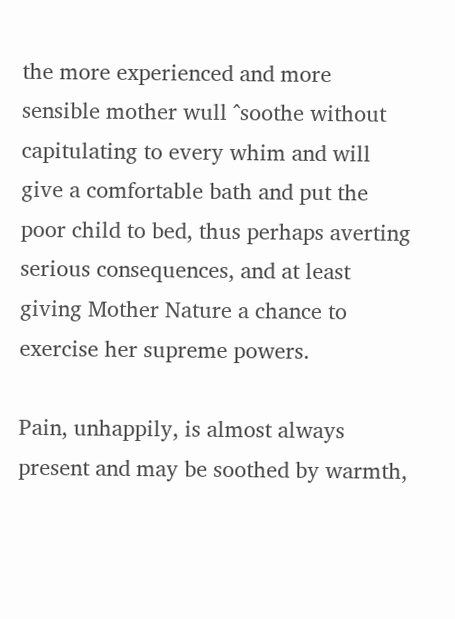the more experienced and more sensible mother wull ^soothe without capitulating to every whim and will give a comfortable bath and put the poor child to bed, thus perhaps averting serious consequences, and at least giving Mother Nature a chance to exercise her supreme powers.

Pain, unhappily, is almost always present and may be soothed by warmth,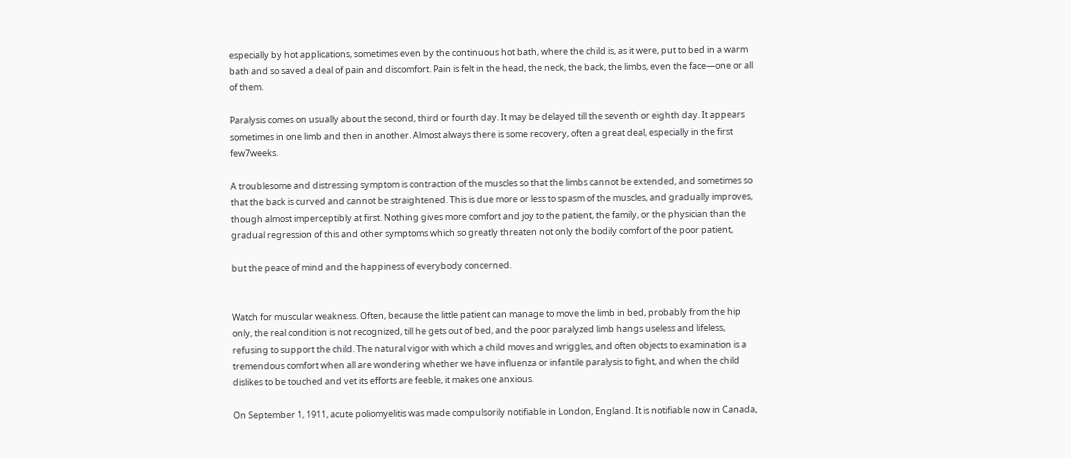especially by hot applications, sometimes even by the continuous hot bath, where the child is, as it were, put to bed in a warm bath and so saved a deal of pain and discomfort. Pain is felt in the head, the neck, the back, the limbs, even the face—one or all of them.

Paralysis comes on usually about the second, third or fourth day. It may be delayed till the seventh or eighth day. It appears sometimes in one limb and then in another. Almost always there is some recovery, often a great deal, especially in the first few7weeks.

A troublesome and distressing symptom is contraction of the muscles so that the limbs cannot be extended, and sometimes so that the back is curved and cannot be straightened. This is due more or less to spasm of the muscles, and gradually improves, though almost imperceptibly at first. Nothing gives more comfort and joy to the patient, the family, or the physician than the gradual regression of this and other symptoms which so greatly threaten not only the bodily comfort of the poor patient,

but the peace of mind and the happiness of everybody concerned.


Watch for muscular weakness. Often, because the little patient can manage to move the limb in bed, probably from the hip only, the real condition is not recognized, till he gets out of bed, and the poor paralyzed limb hangs useless and lifeless, refusing to support the child. The natural vigor with which a child moves and wriggles, and often objects to examination is a tremendous comfort when all are wondering whether we have influenza or infantile paralysis to fight, and when the child dislikes to be touched and vet its efforts are feeble, it makes one anxious.

On September 1, 1911, acute poliomyelitis was made compulsorily notifiable in London, England. It is notifiable now in Canada,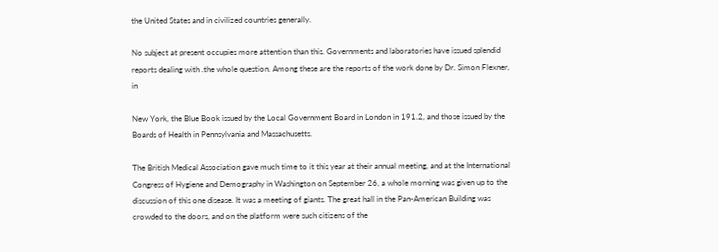the United States and in civilized countries generally.

No subject at present occupies more attention than this. Governments and laboratories have issued splendid reports dealing with .the whole question. Among these are the reports of the work done by Dr. Simon Flexner, in

New York, the Blue Book issued by the Local Government Board in London in 191.2, and those issued by the Boards of Health in Pennsylvania and Massachusetts.

The British Medical Association gave much time to it this year at their annual meeting, and at the International Congress of Hygiene and Demography in Washington on September 26, a whole morning was given up to the discussion of this one disease. It was a meeting of giants. The great hall in the Pan-American Building was crowded to the doors, and on the platform were such citizens of the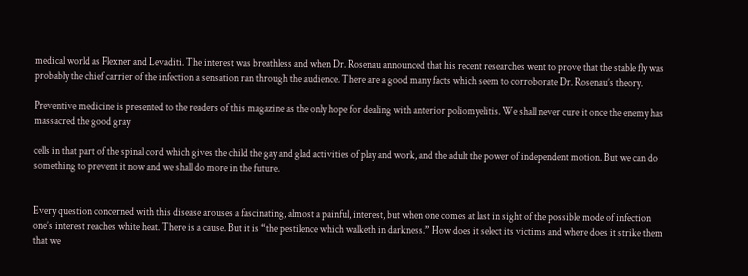medical world as Flexner and Levaditi. The interest was breathless and when Dr. Rosenau announced that his recent researches went to prove that the stable fly was probably the chief carrier of the infection a sensation ran through the audience. There are a good many facts which seem to corroborate Dr. Rosenau’s theory.

Preventive medicine is presented to the readers of this magazine as the only hope for dealing with anterior poliomyelitis. We shall never cure it once the enemy has massacred the good gray

cells in that part of the spinal cord which gives the child the gay and glad activities of play and work, and the adult the power of independent motion. But we can do something to prevent it now and we shall do more in the future.


Every question concerned with this disease arouses a fascinating, almost a painful, interest, but when one comes at last in sight of the possible mode of infection one’s interest reaches white heat. There is a cause. But it is “the pestilence which walketh in darkness.” How does it select its victims and where does it strike them that we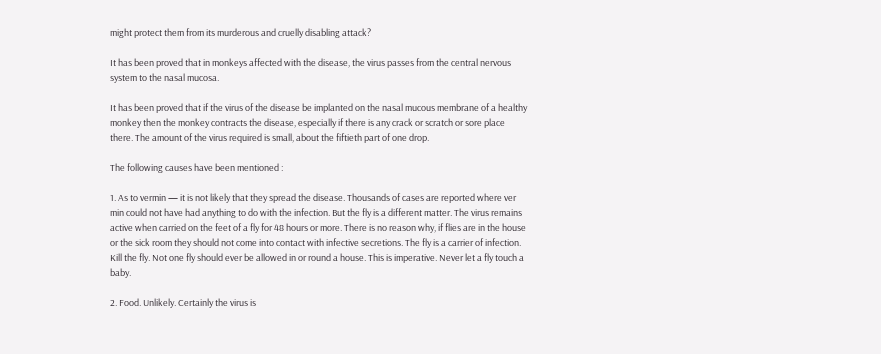might protect them from its murderous and cruelly disabling attack?

It has been proved that in monkeys affected with the disease, the virus passes from the central nervous system to the nasal mucosa.

It has been proved that if the virus of the disease be implanted on the nasal mucous membrane of a healthy monkey then the monkey contracts the disease, especially if there is any crack or scratch or sore place there. The amount of the virus required is small, about the fiftieth part of one drop.

The following causes have been mentioned :

1. As to vermin — it is not likely that they spread the disease. Thousands of cases are reported where ver min could not have had anything to do with the infection. But the fly is a different matter. The virus remains active when carried on the feet of a fly for 48 hours or more. There is no reason why, if flies are in the house or the sick room they should not come into contact with infective secretions. The fly is a carrier of infection. Kill the fly. Not one fly should ever be allowed in or round a house. This is imperative. Never let a fly touch a baby.

2. Food. Unlikely. Certainly the virus is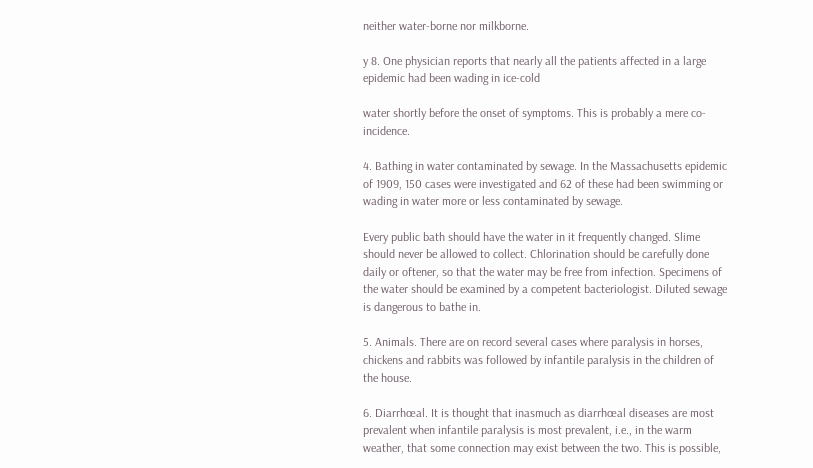neither water-borne nor milkborne.

y 8. One physician reports that nearly all the patients affected in a large epidemic had been wading in ice-cold

water shortly before the onset of symptoms. This is probably a mere co-incidence.

4. Bathing in water contaminated by sewage. In the Massachusetts epidemic of 1909, 150 cases were investigated and 62 of these had been swimming or wading in water more or less contaminated by sewage.

Every public bath should have the water in it frequently changed. Slime should never be allowed to collect. Chlorination should be carefully done daily or oftener, so that the water may be free from infection. Specimens of the water should be examined by a competent bacteriologist. Diluted sewage is dangerous to bathe in.

5. Animals. There are on record several cases where paralysis in horses, chickens and rabbits was followed by infantile paralysis in the children of the house.

6. Diarrhœal. It is thought that inasmuch as diarrhœal diseases are most prevalent when infantile paralysis is most prevalent, i.e., in the warm weather, that some connection may exist between the two. This is possible,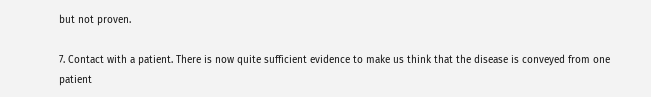but not proven.

7. Contact with a patient. There is now quite sufficient evidence to make us think that the disease is conveyed from one patient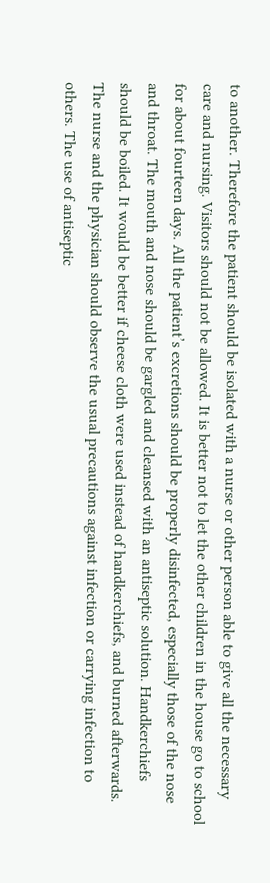to another. Therefore the patient should be isolated with a nurse or other person able to give all the necessary care and nursing. Visitors should not be allowed. It is better not to let the other children in the house go to school for about fourteen days. All the patient’s excretions should be properly disinfected, especially those of the nose and throat. The mouth and nose should be gargled and cleansed with an antiseptic solution. Handkerchiefs should be boiled. It would be better if cheese cloth were used instead of handkerchiefs, and burned afterwards. The nurse and the physician should observe the usual precautions against infection or carrying infection to others. The use of antiseptic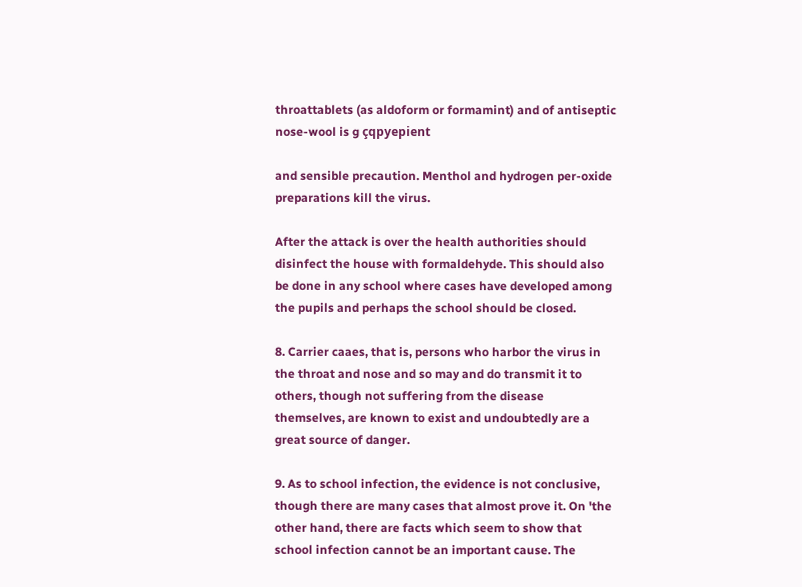throattablets (as aldoform or formamint) and of antiseptic nose-wool is g çqpyepient

and sensible precaution. Menthol and hydrogen per-oxide preparations kill the virus.

After the attack is over the health authorities should disinfect the house with formaldehyde. This should also be done in any school where cases have developed among the pupils and perhaps the school should be closed.

8. Carrier caaes, that is, persons who harbor the virus in the throat and nose and so may and do transmit it to others, though not suffering from the disease themselves, are known to exist and undoubtedly are a great source of danger.

9. As to school infection, the evidence is not conclusive, though there are many cases that almost prove it. On 'the other hand, there are facts which seem to show that school infection cannot be an important cause. The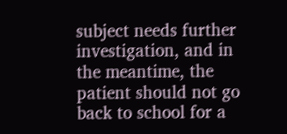subject needs further investigation, and in the meantime, the patient should not go back to school for a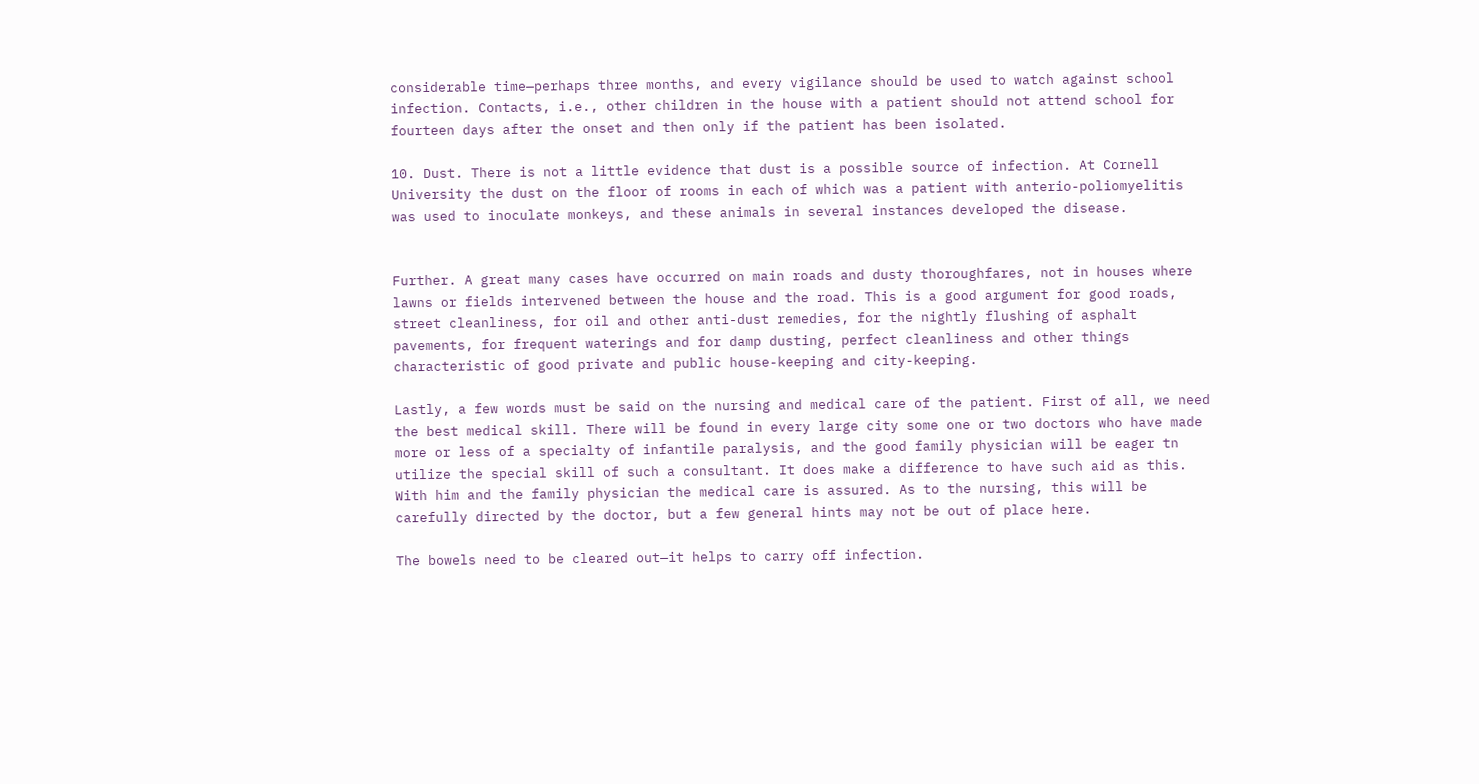considerable time—perhaps three months, and every vigilance should be used to watch against school infection. Contacts, i.e., other children in the house with a patient should not attend school for fourteen days after the onset and then only if the patient has been isolated.

10. Dust. There is not a little evidence that dust is a possible source of infection. At Cornell University the dust on the floor of rooms in each of which was a patient with anterio-poliomyelitis was used to inoculate monkeys, and these animals in several instances developed the disease.


Further. A great many cases have occurred on main roads and dusty thoroughfares, not in houses where lawns or fields intervened between the house and the road. This is a good argument for good roads, street cleanliness, for oil and other anti-dust remedies, for the nightly flushing of asphalt pavements, for frequent waterings and for damp dusting, perfect cleanliness and other things characteristic of good private and public house-keeping and city-keeping.

Lastly, a few words must be said on the nursing and medical care of the patient. First of all, we need the best medical skill. There will be found in every large city some one or two doctors who have made more or less of a specialty of infantile paralysis, and the good family physician will be eager tn utilize the special skill of such a consultant. It does make a difference to have such aid as this. With him and the family physician the medical care is assured. As to the nursing, this will be carefully directed by the doctor, but a few general hints may not be out of place here.

The bowels need to be cleared out—it helps to carry off infection.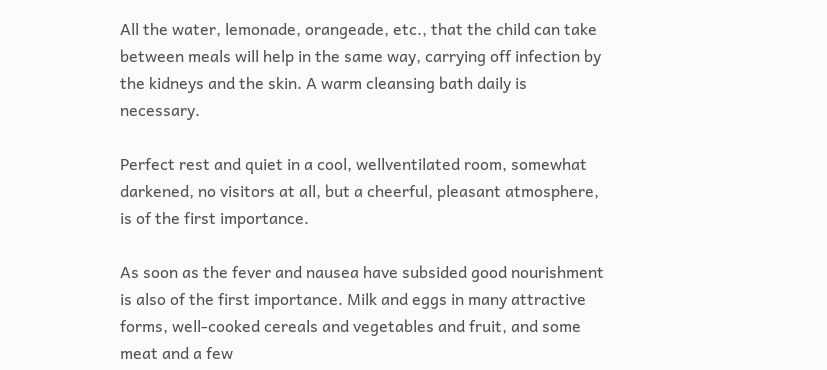All the water, lemonade, orangeade, etc., that the child can take between meals will help in the same way, carrying off infection by the kidneys and the skin. A warm cleansing bath daily is necessary.

Perfect rest and quiet in a cool, wellventilated room, somewhat darkened, no visitors at all, but a cheerful, pleasant atmosphere, is of the first importance.

As soon as the fever and nausea have subsided good nourishment is also of the first importance. Milk and eggs in many attractive forms, well-cooked cereals and vegetables and fruit, and some meat and a few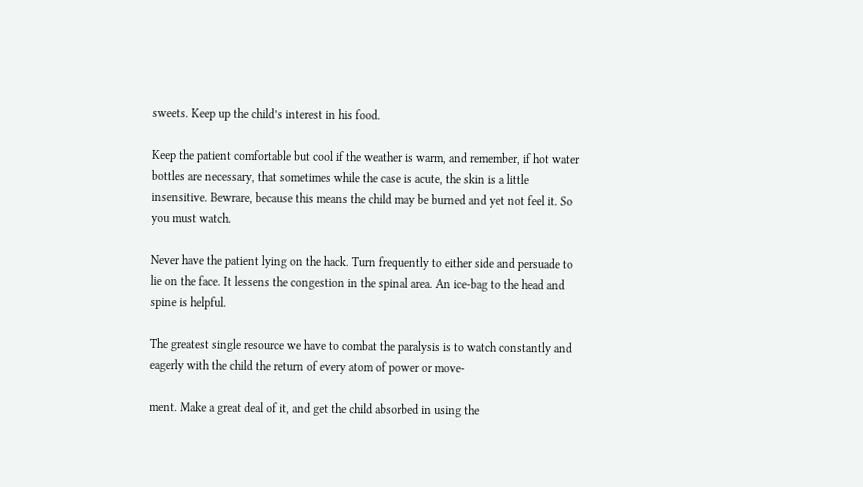sweets. Keep up the child’s interest in his food.

Keep the patient comfortable but cool if the weather is warm, and remember, if hot water bottles are necessary, that sometimes while the case is acute, the skin is a little insensitive. Bewrare, because this means the child may be burned and yet not feel it. So you must watch.

Never have the patient lying on the hack. Turn frequently to either side and persuade to lie on the face. It lessens the congestion in the spinal area. An ice-bag to the head and spine is helpful.

The greatest single resource we have to combat the paralysis is to watch constantly and eagerly with the child the return of every atom of power or move-

ment. Make a great deal of it, and get the child absorbed in using the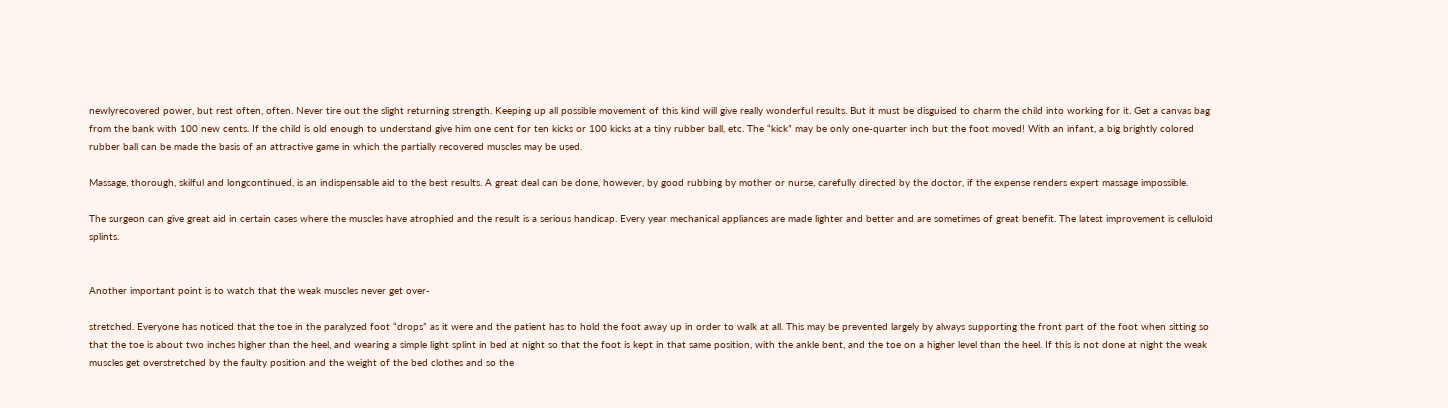newlyrecovered power, but rest often, often. Never tire out the slight returning strength. Keeping up all possible movement of this kind will give really wonderful results. But it must be disguised to charm the child into working for it. Get a canvas bag from the bank with 100 new cents. If the child is old enough to understand give him one cent for ten kicks or 100 kicks at a tiny rubber ball, etc. The “kick” may be only one-quarter inch but the foot moved! With an infant, a big brightly colored rubber ball can be made the basis of an attractive game in which the partially recovered muscles may be used.

Massage, thorough, skilful and longcontinued, is an indispensable aid to the best results. A great deal can be done, however, by good rubbing by mother or nurse, carefully directed by the doctor, if the expense renders expert massage impossible.

The surgeon can give great aid in certain cases where the muscles have atrophied and the result is a serious handicap. Every year mechanical appliances are made lighter and better and are sometimes of great benefit. The latest improvement is celluloid splints.


Another important point is to watch that the weak muscles never get over-

stretched. Everyone has noticed that the toe in the paralyzed foot “drops” as it were and the patient has to hold the foot away up in order to walk at all. This may be prevented largely by always supporting the front part of the foot when sitting so that the toe is about two inches higher than the heel, and wearing a simple light splint in bed at night so that the foot is kept in that same position, with the ankle bent, and the toe on a higher level than the heel. If this is not done at night the weak muscles get overstretched by the faulty position and the weight of the bed clothes and so the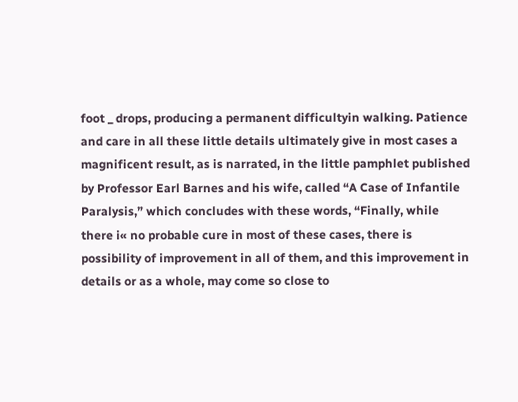foot _ drops, producing a permanent difficultyin walking. Patience and care in all these little details ultimately give in most cases a magnificent result, as is narrated, in the little pamphlet published by Professor Earl Barnes and his wife, called “A Case of Infantile Paralysis,” which concludes with these words, “Finally, while there i« no probable cure in most of these cases, there is possibility of improvement in all of them, and this improvement in details or as a whole, may come so close to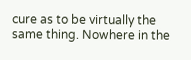cure as to be virtually the same thing. Nowhere in the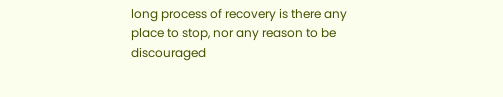long process of recovery is there any place to stop, nor any reason to be discouraged